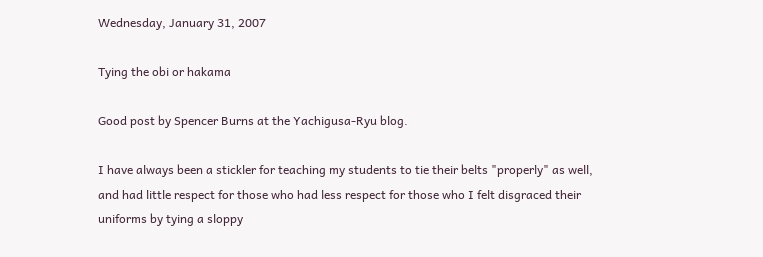Wednesday, January 31, 2007

Tying the obi or hakama

Good post by Spencer Burns at the Yachigusa-Ryu blog.

I have always been a stickler for teaching my students to tie their belts "properly" as well, and had little respect for those who had less respect for those who I felt disgraced their uniforms by tying a sloppy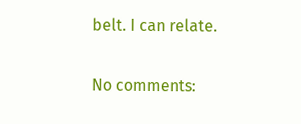belt. I can relate.

No comments: